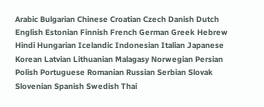Arabic Bulgarian Chinese Croatian Czech Danish Dutch English Estonian Finnish French German Greek Hebrew Hindi Hungarian Icelandic Indonesian Italian Japanese Korean Latvian Lithuanian Malagasy Norwegian Persian Polish Portuguese Romanian Russian Serbian Slovak Slovenian Spanish Swedish Thai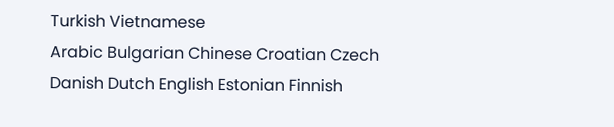Turkish Vietnamese
Arabic Bulgarian Chinese Croatian Czech Danish Dutch English Estonian Finnish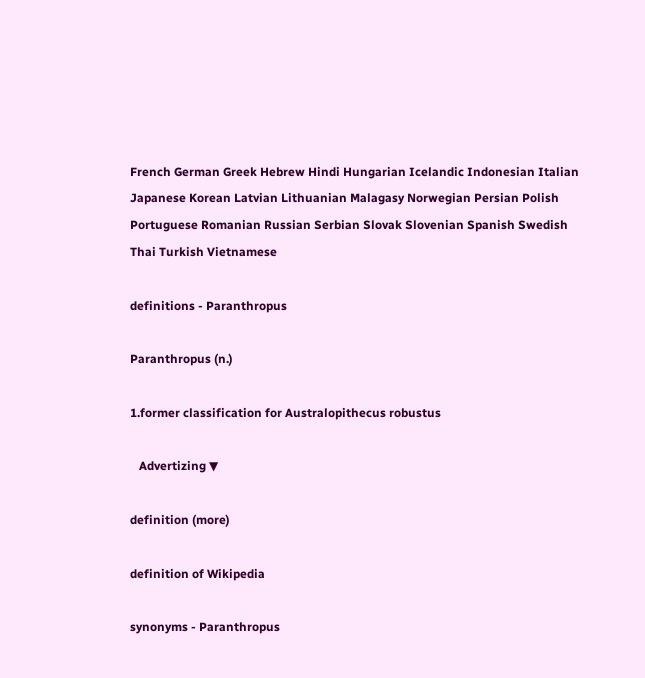French German Greek Hebrew Hindi Hungarian Icelandic Indonesian Italian Japanese Korean Latvian Lithuanian Malagasy Norwegian Persian Polish Portuguese Romanian Russian Serbian Slovak Slovenian Spanish Swedish Thai Turkish Vietnamese

definitions - Paranthropus

Paranthropus (n.)

1.former classification for Australopithecus robustus

   Advertizing ▼

definition (more)

definition of Wikipedia

synonyms - Paranthropus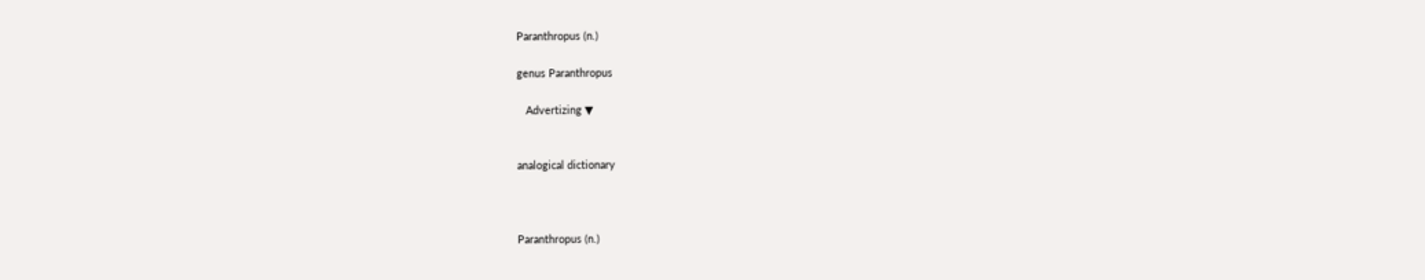Paranthropus (n.)

genus Paranthropus

   Advertizing ▼


analogical dictionary



Paranthropus (n.)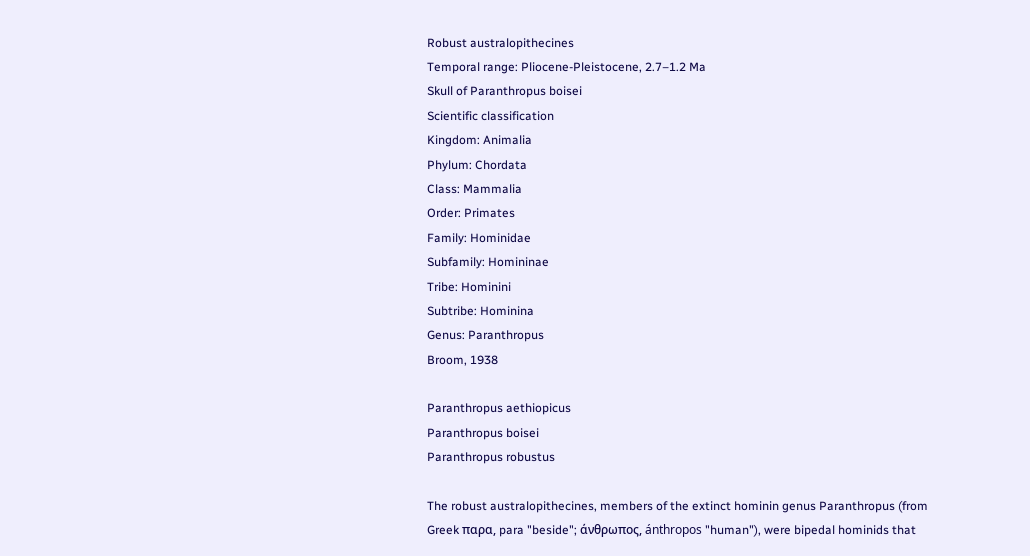Robust australopithecines
Temporal range: Pliocene-Pleistocene, 2.7–1.2 Ma
Skull of Paranthropus boisei
Scientific classification
Kingdom: Animalia
Phylum: Chordata
Class: Mammalia
Order: Primates
Family: Hominidae
Subfamily: Homininae
Tribe: Hominini
Subtribe: Hominina
Genus: Paranthropus
Broom, 1938

Paranthropus aethiopicus
Paranthropus boisei
Paranthropus robustus

The robust australopithecines, members of the extinct hominin genus Paranthropus (from Greek παρα, para "beside"; άνθρωπος, ánthropos "human"), were bipedal hominids that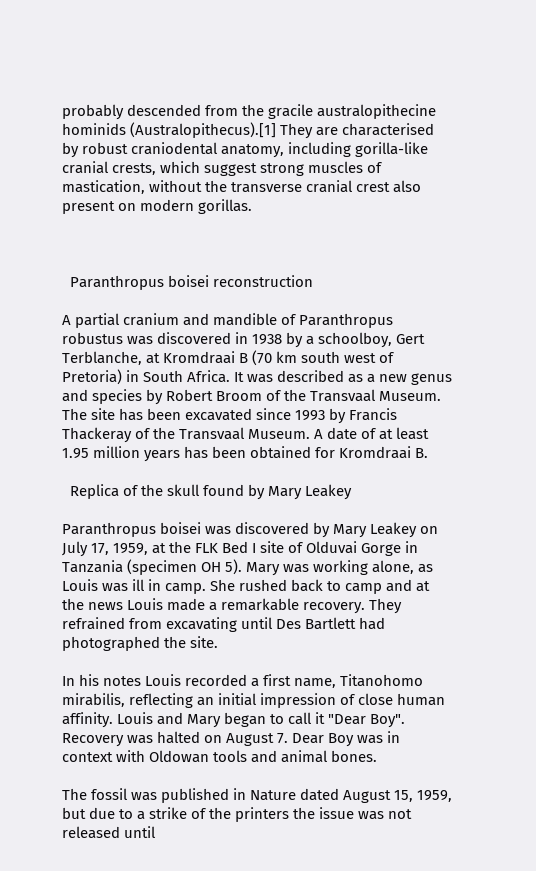probably descended from the gracile australopithecine hominids (Australopithecus).[1] They are characterised by robust craniodental anatomy, including gorilla-like cranial crests, which suggest strong muscles of mastication, without the transverse cranial crest also present on modern gorillas.



  Paranthropus boisei reconstruction

A partial cranium and mandible of Paranthropus robustus was discovered in 1938 by a schoolboy, Gert Terblanche, at Kromdraai B (70 km south west of Pretoria) in South Africa. It was described as a new genus and species by Robert Broom of the Transvaal Museum. The site has been excavated since 1993 by Francis Thackeray of the Transvaal Museum. A date of at least 1.95 million years has been obtained for Kromdraai B.

  Replica of the skull found by Mary Leakey

Paranthropus boisei was discovered by Mary Leakey on July 17, 1959, at the FLK Bed I site of Olduvai Gorge in Tanzania (specimen OH 5). Mary was working alone, as Louis was ill in camp. She rushed back to camp and at the news Louis made a remarkable recovery. They refrained from excavating until Des Bartlett had photographed the site.

In his notes Louis recorded a first name, Titanohomo mirabilis, reflecting an initial impression of close human affinity. Louis and Mary began to call it "Dear Boy". Recovery was halted on August 7. Dear Boy was in context with Oldowan tools and animal bones.

The fossil was published in Nature dated August 15, 1959, but due to a strike of the printers the issue was not released until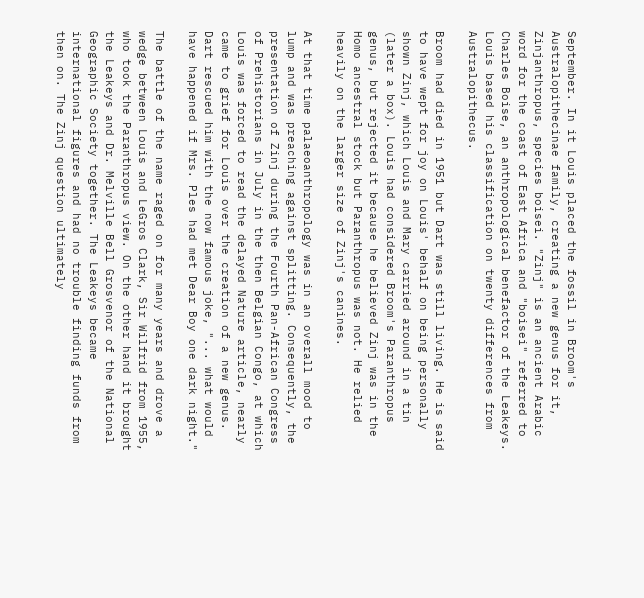September. In it Louis placed the fossil in Broom's Australopithecinae family, creating a new genus for it, Zinjanthropus, species boisei. "Zinj" is an ancient Arabic word for the coast of East Africa and "boisei" referred to Charles Boise, an anthropological benefactor of the Leakeys. Louis based his classification on twenty differences from Australopithecus.

Broom had died in 1951 but Dart was still living. He is said to have wept for joy on Louis' behalf on being personally shown Zinj, which Louis and Mary carried around in a tin (later a box). Louis had considered Broom's Paranthropus genus, but rejected it because he believed Zinj was in the Homo ancestral stock but Paranthropus was not. He relied heavily on the larger size of Zinj's canines.

At that time palaeoanthropology was in an overall mood to lump and was preaching against splitting. Consequently, the presentation of Zinj during the Fourth Pan-African Congress of Prehistorians in July in the then Belgian Congo, at which Louis was forced to read the delayed Nature article, nearly came to grief for Louis over the creation of a new genus. Dart rescued him with the now famous joke, "... what would have happened if Mrs. Ples had met Dear Boy one dark night."

The battle of the name raged on for many years and drove a wedge between Louis and LeGros Clark, Sir Wilfrid from 1955, who took the Paranthropus view. On the other hand it brought the Leakeys and Dr. Melville Bell Grosvenor of the National Geographic Society together. The Leakeys became international figures and had no trouble finding funds from then on. The Zinj question ultimately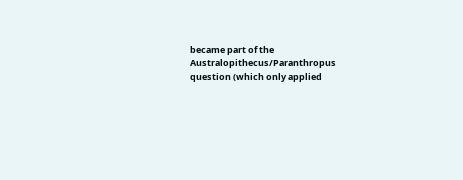became part of the Australopithecus/Paranthropus question (which only applied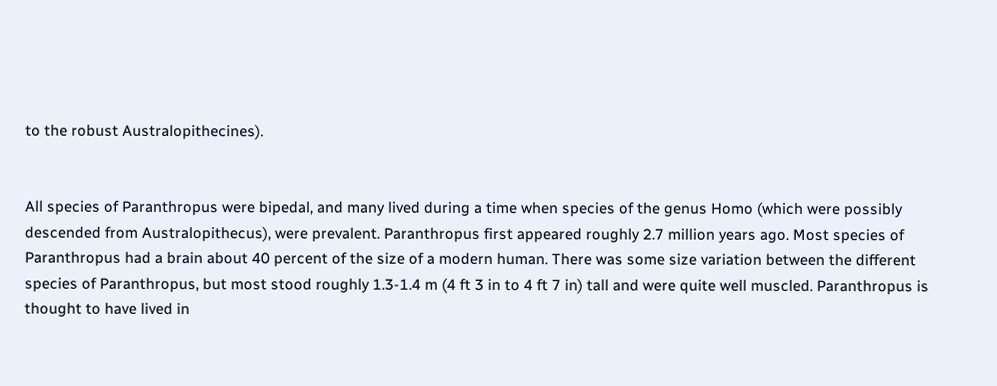to the robust Australopithecines).


All species of Paranthropus were bipedal, and many lived during a time when species of the genus Homo (which were possibly descended from Australopithecus), were prevalent. Paranthropus first appeared roughly 2.7 million years ago. Most species of Paranthropus had a brain about 40 percent of the size of a modern human. There was some size variation between the different species of Paranthropus, but most stood roughly 1.3-1.4 m (4 ft 3 in to 4 ft 7 in) tall and were quite well muscled. Paranthropus is thought to have lived in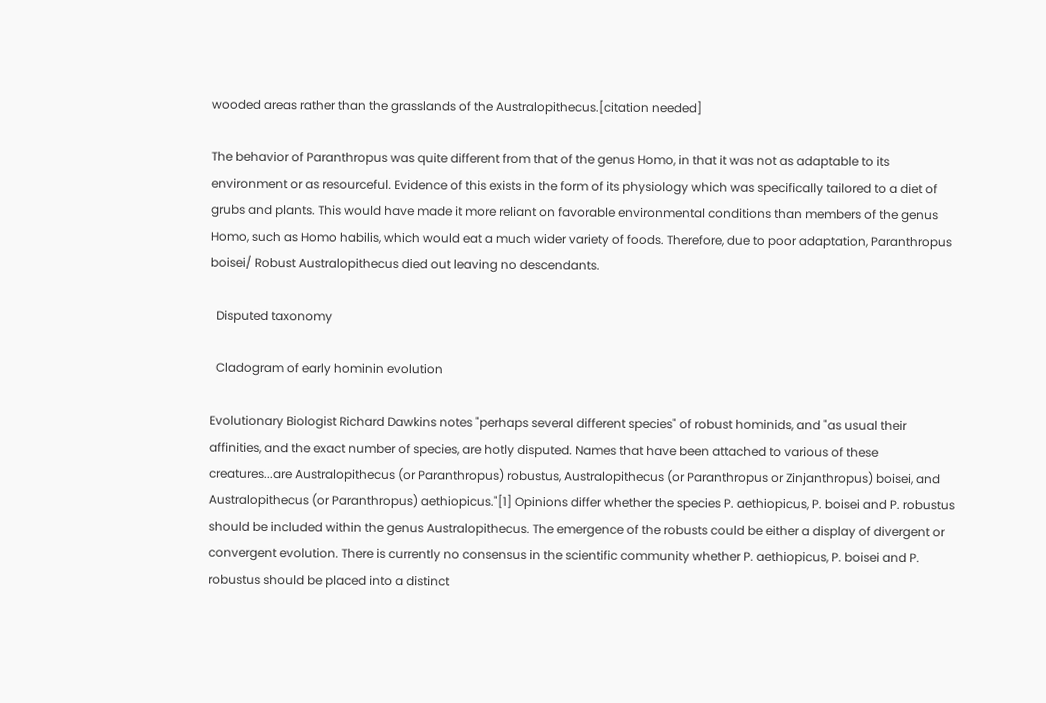wooded areas rather than the grasslands of the Australopithecus.[citation needed]

The behavior of Paranthropus was quite different from that of the genus Homo, in that it was not as adaptable to its environment or as resourceful. Evidence of this exists in the form of its physiology which was specifically tailored to a diet of grubs and plants. This would have made it more reliant on favorable environmental conditions than members of the genus Homo, such as Homo habilis, which would eat a much wider variety of foods. Therefore, due to poor adaptation, Paranthropus boisei/ Robust Australopithecus died out leaving no descendants.

  Disputed taxonomy

  Cladogram of early hominin evolution

Evolutionary Biologist Richard Dawkins notes "perhaps several different species" of robust hominids, and "as usual their affinities, and the exact number of species, are hotly disputed. Names that have been attached to various of these creatures...are Australopithecus (or Paranthropus) robustus, Australopithecus (or Paranthropus or Zinjanthropus) boisei, and Australopithecus (or Paranthropus) aethiopicus."[1] Opinions differ whether the species P. aethiopicus, P. boisei and P. robustus should be included within the genus Australopithecus. The emergence of the robusts could be either a display of divergent or convergent evolution. There is currently no consensus in the scientific community whether P. aethiopicus, P. boisei and P. robustus should be placed into a distinct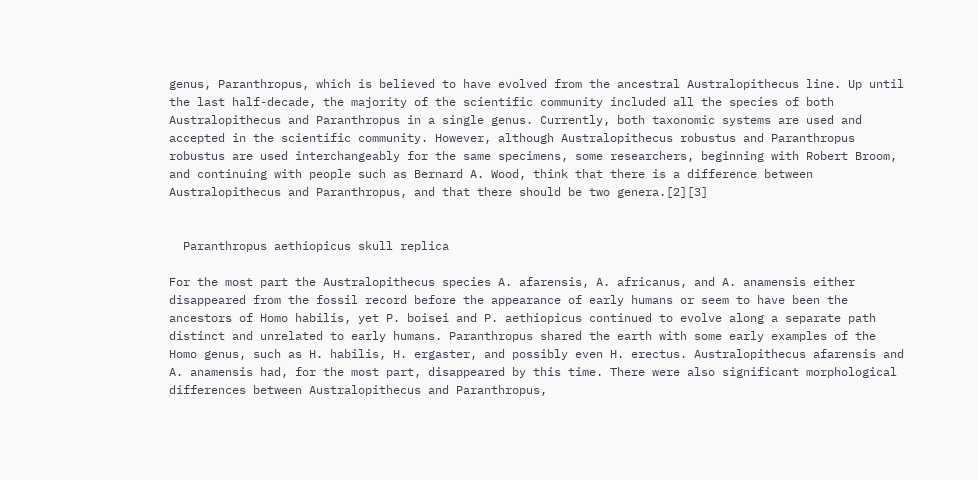genus, Paranthropus, which is believed to have evolved from the ancestral Australopithecus line. Up until the last half-decade, the majority of the scientific community included all the species of both Australopithecus and Paranthropus in a single genus. Currently, both taxonomic systems are used and accepted in the scientific community. However, although Australopithecus robustus and Paranthropus robustus are used interchangeably for the same specimens, some researchers, beginning with Robert Broom, and continuing with people such as Bernard A. Wood, think that there is a difference between Australopithecus and Paranthropus, and that there should be two genera.[2][3]


  Paranthropus aethiopicus skull replica

For the most part the Australopithecus species A. afarensis, A. africanus, and A. anamensis either disappeared from the fossil record before the appearance of early humans or seem to have been the ancestors of Homo habilis, yet P. boisei and P. aethiopicus continued to evolve along a separate path distinct and unrelated to early humans. Paranthropus shared the earth with some early examples of the Homo genus, such as H. habilis, H. ergaster, and possibly even H. erectus. Australopithecus afarensis and A. anamensis had, for the most part, disappeared by this time. There were also significant morphological differences between Australopithecus and Paranthropus,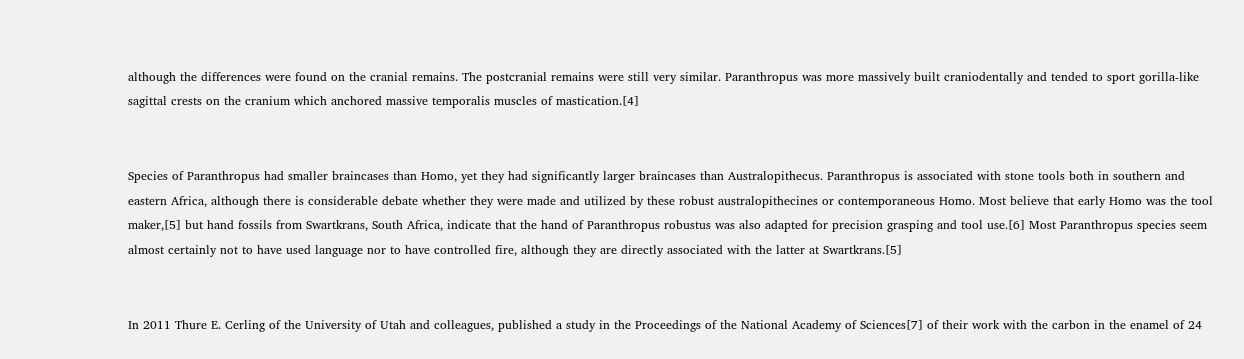although the differences were found on the cranial remains. The postcranial remains were still very similar. Paranthropus was more massively built craniodentally and tended to sport gorilla-like sagittal crests on the cranium which anchored massive temporalis muscles of mastication.[4]


Species of Paranthropus had smaller braincases than Homo, yet they had significantly larger braincases than Australopithecus. Paranthropus is associated with stone tools both in southern and eastern Africa, although there is considerable debate whether they were made and utilized by these robust australopithecines or contemporaneous Homo. Most believe that early Homo was the tool maker,[5] but hand fossils from Swartkrans, South Africa, indicate that the hand of Paranthropus robustus was also adapted for precision grasping and tool use.[6] Most Paranthropus species seem almost certainly not to have used language nor to have controlled fire, although they are directly associated with the latter at Swartkrans.[5]


In 2011 Thure E. Cerling of the University of Utah and colleagues, published a study in the Proceedings of the National Academy of Sciences[7] of their work with the carbon in the enamel of 24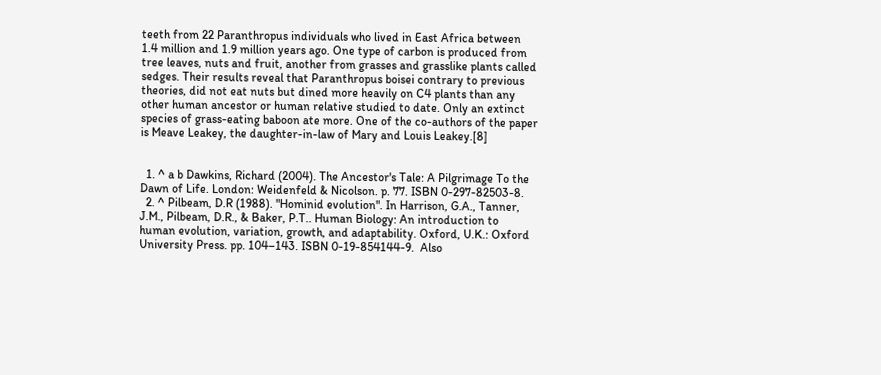teeth from 22 Paranthropus individuals who lived in East Africa between 1.4 million and 1.9 million years ago. One type of carbon is produced from tree leaves, nuts and fruit, another from grasses and grasslike plants called sedges. Their results reveal that Paranthropus boisei contrary to previous theories, did not eat nuts but dined more heavily on C4 plants than any other human ancestor or human relative studied to date. Only an extinct species of grass-eating baboon ate more. One of the co-authors of the paper is Meave Leakey, the daughter-in-law of Mary and Louis Leakey.[8]


  1. ^ a b Dawkins, Richard (2004). The Ancestor's Tale: A Pilgrimage To the Dawn of Life. London: Weidenfeld & Nicolson. p. 77. ISBN 0-297-82503-8.
  2. ^ Pilbeam, D.R (1988). "Hominid evolution". In Harrison, G.A., Tanner, J.M., Pilbeam, D.R., & Baker, P.T.. Human Biology: An introduction to human evolution, variation, growth, and adaptability. Oxford, U.K.: Oxford University Press. pp. 104–143. ISBN 0-19-854144-9.  Also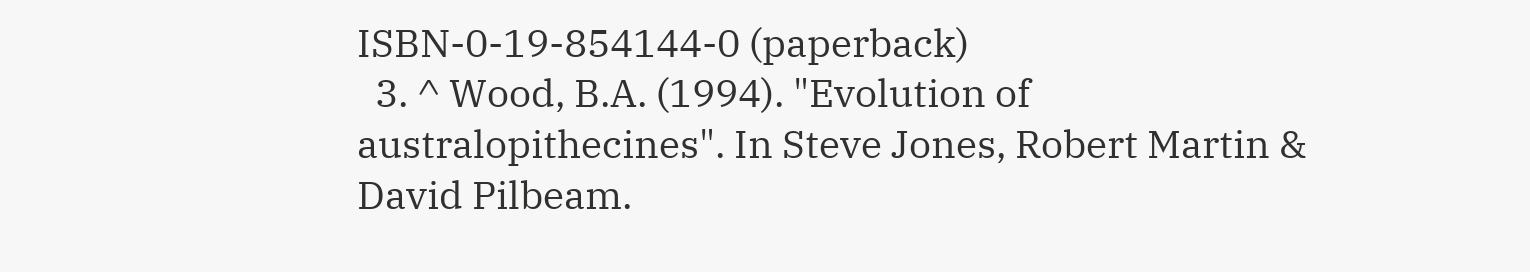ISBN-0-19-854144-0 (paperback)
  3. ^ Wood, B.A. (1994). "Evolution of australopithecines". In Steve Jones, Robert Martin & David Pilbeam.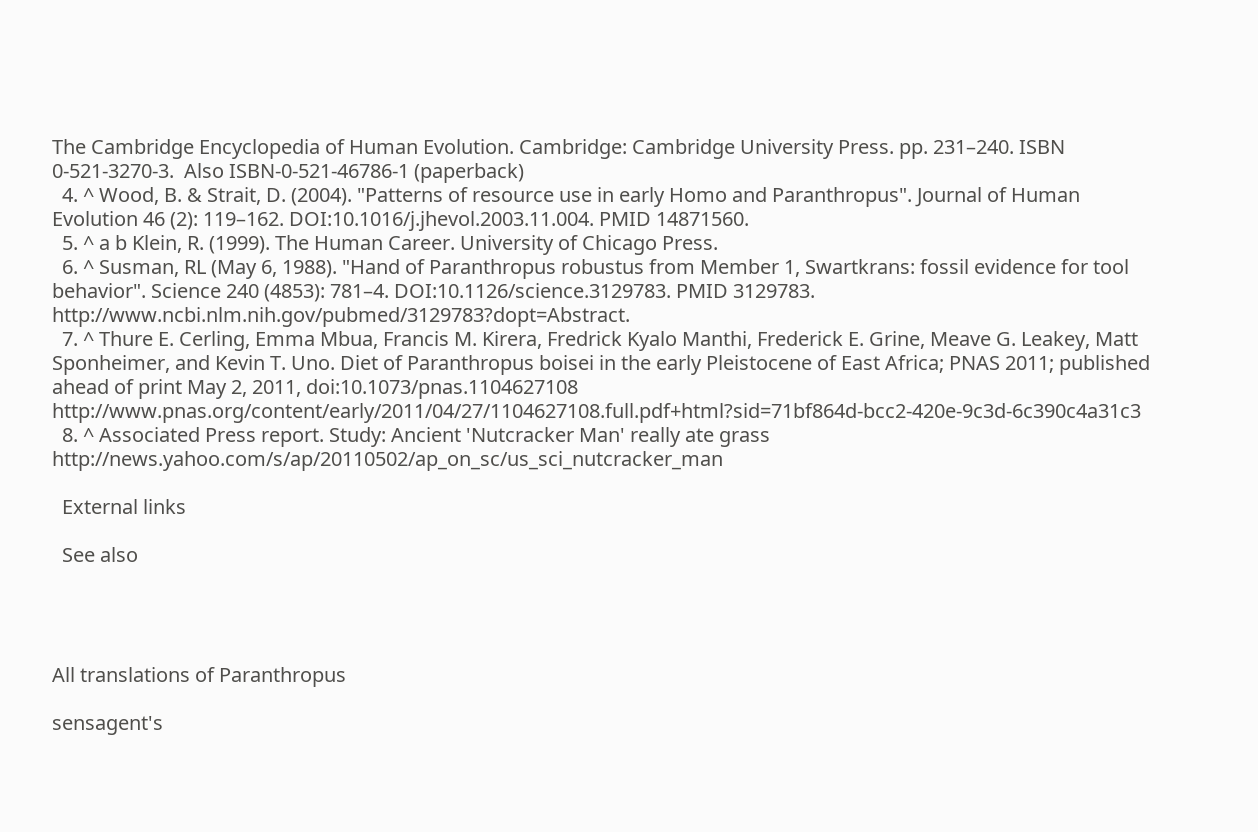The Cambridge Encyclopedia of Human Evolution. Cambridge: Cambridge University Press. pp. 231–240. ISBN 0-521-3270-3.  Also ISBN-0-521-46786-1 (paperback)
  4. ^ Wood, B. & Strait, D. (2004). "Patterns of resource use in early Homo and Paranthropus". Journal of Human Evolution 46 (2): 119–162. DOI:10.1016/j.jhevol.2003.11.004. PMID 14871560.
  5. ^ a b Klein, R. (1999). The Human Career. University of Chicago Press.
  6. ^ Susman, RL (May 6, 1988). "Hand of Paranthropus robustus from Member 1, Swartkrans: fossil evidence for tool behavior". Science 240 (4853): 781–4. DOI:10.1126/science.3129783. PMID 3129783. http://www.ncbi.nlm.nih.gov/pubmed/3129783?dopt=Abstract.
  7. ^ Thure E. Cerling, Emma Mbua, Francis M. Kirera, Fredrick Kyalo Manthi, Frederick E. Grine, Meave G. Leakey, Matt Sponheimer, and Kevin T. Uno. Diet of Paranthropus boisei in the early Pleistocene of East Africa; PNAS 2011; published ahead of print May 2, 2011, doi:10.1073/pnas.1104627108 http://www.pnas.org/content/early/2011/04/27/1104627108.full.pdf+html?sid=71bf864d-bcc2-420e-9c3d-6c390c4a31c3
  8. ^ Associated Press report. Study: Ancient 'Nutcracker Man' really ate grass http://news.yahoo.com/s/ap/20110502/ap_on_sc/us_sci_nutcracker_man

  External links

  See also




All translations of Paranthropus

sensagent's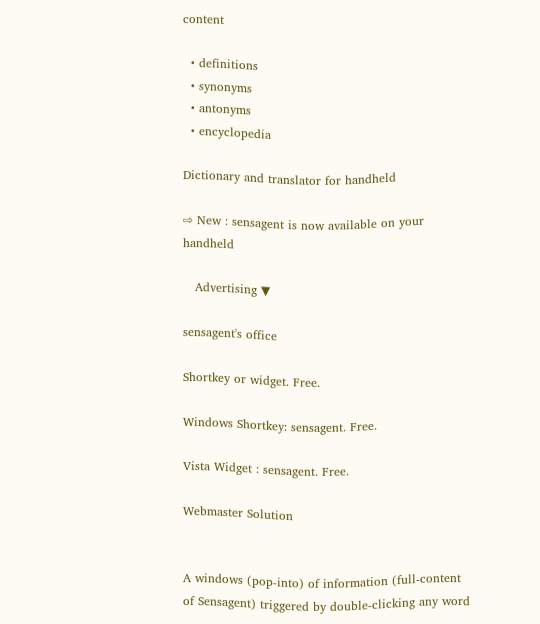content

  • definitions
  • synonyms
  • antonyms
  • encyclopedia

Dictionary and translator for handheld

⇨ New : sensagent is now available on your handheld

   Advertising ▼

sensagent's office

Shortkey or widget. Free.

Windows Shortkey: sensagent. Free.

Vista Widget : sensagent. Free.

Webmaster Solution


A windows (pop-into) of information (full-content of Sensagent) triggered by double-clicking any word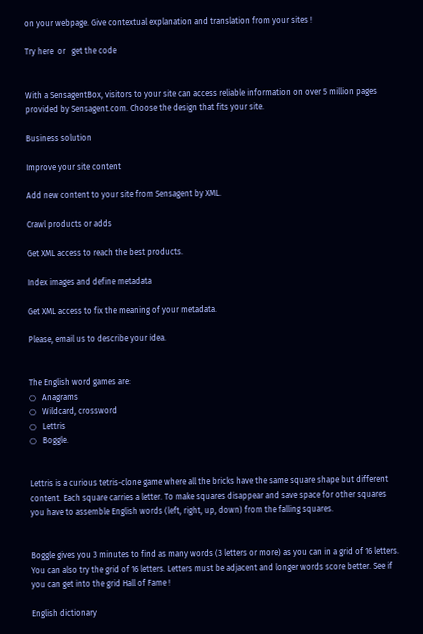on your webpage. Give contextual explanation and translation from your sites !

Try here  or   get the code


With a SensagentBox, visitors to your site can access reliable information on over 5 million pages provided by Sensagent.com. Choose the design that fits your site.

Business solution

Improve your site content

Add new content to your site from Sensagent by XML.

Crawl products or adds

Get XML access to reach the best products.

Index images and define metadata

Get XML access to fix the meaning of your metadata.

Please, email us to describe your idea.


The English word games are:
○   Anagrams
○   Wildcard, crossword
○   Lettris
○   Boggle.


Lettris is a curious tetris-clone game where all the bricks have the same square shape but different content. Each square carries a letter. To make squares disappear and save space for other squares you have to assemble English words (left, right, up, down) from the falling squares.


Boggle gives you 3 minutes to find as many words (3 letters or more) as you can in a grid of 16 letters. You can also try the grid of 16 letters. Letters must be adjacent and longer words score better. See if you can get into the grid Hall of Fame !

English dictionary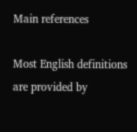Main references

Most English definitions are provided by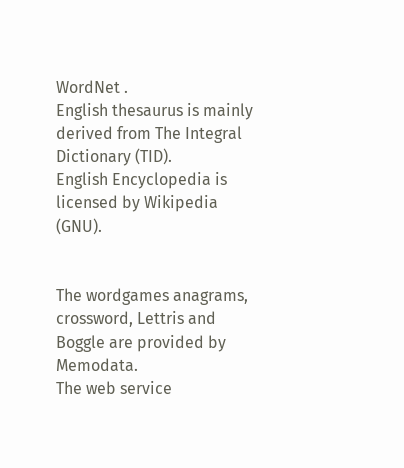WordNet .
English thesaurus is mainly derived from The Integral Dictionary (TID).
English Encyclopedia is licensed by Wikipedia (GNU).


The wordgames anagrams, crossword, Lettris and Boggle are provided by Memodata.
The web service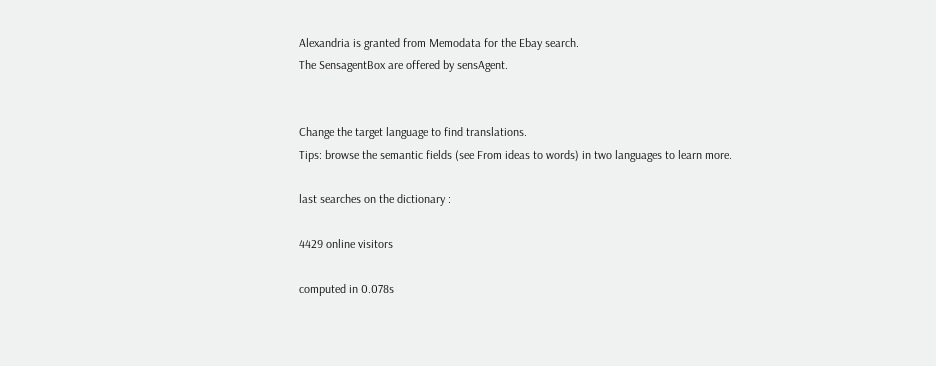Alexandria is granted from Memodata for the Ebay search.
The SensagentBox are offered by sensAgent.


Change the target language to find translations.
Tips: browse the semantic fields (see From ideas to words) in two languages to learn more.

last searches on the dictionary :

4429 online visitors

computed in 0.078s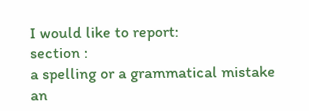I would like to report:
section :
a spelling or a grammatical mistake
an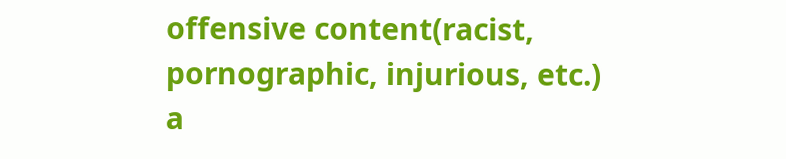offensive content(racist, pornographic, injurious, etc.)
a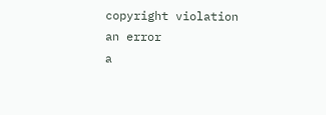copyright violation
an error
a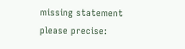missing statement
please precise: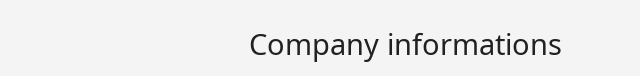Company informations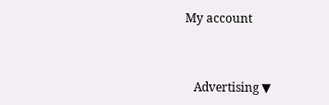My account



   Advertising ▼